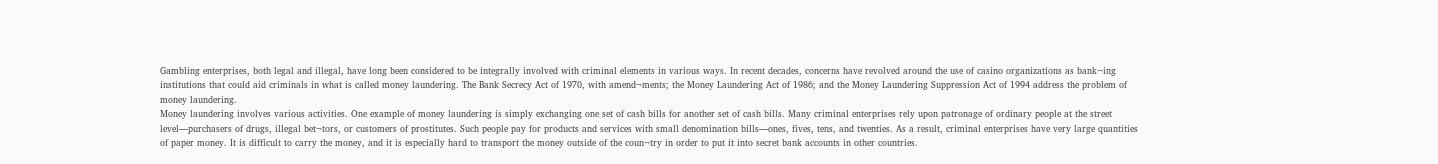Gambling enterprises, both legal and illegal, have long been considered to be integrally involved with criminal elements in various ways. In recent decades, concerns have revolved around the use of casino organizations as bank¬ing institutions that could aid criminals in what is called money laundering. The Bank Secrecy Act of 1970, with amend¬ments; the Money Laundering Act of 1986; and the Money Laundering Suppression Act of 1994 address the problem of money laundering.
Money laundering involves various activities. One example of money laundering is simply exchanging one set of cash bills for another set of cash bills. Many criminal enterprises rely upon patronage of ordinary people at the street level—purchasers of drugs, illegal bet¬tors, or customers of prostitutes. Such people pay for products and services with small denomination bills—ones, fives, tens, and twenties. As a result, criminal enterprises have very large quantities of paper money. It is difficult to carry the money, and it is especially hard to transport the money outside of the coun¬try in order to put it into secret bank accounts in other countries.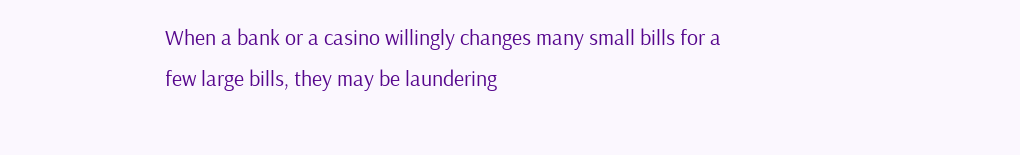When a bank or a casino willingly changes many small bills for a few large bills, they may be laundering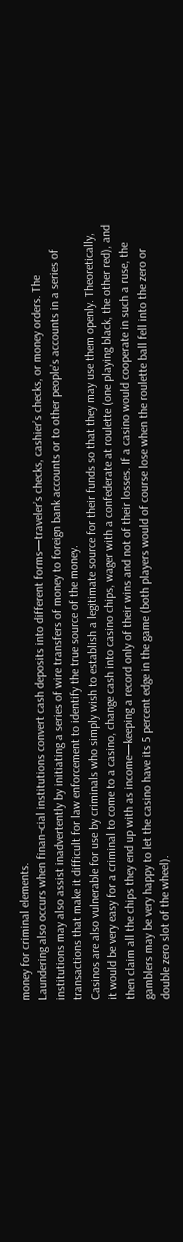money for criminal elements.
Laundering also occurs when finan¬cial institutions convert cash deposits into different forms—traveler’s checks, cashier’s checks, or money orders. The institutions may also assist inadvertently by initiating a series of wire transfers of money to foreign bank accounts or to other people’s accounts in a series of transactions that make it difficult for law enforcement to identify the true source of the money.
Casinos are also vulnerable for use by criminals who simply wish to establish a legitimate source for their funds so that they may use them openly. Theoretically, it would be very easy for a criminal to come to a casino, change cash into casino chips, wager with a confederate at roulette (one playing black, the other red), and then claim all the chips they end up with as income—keeping a record only of their wins and not of their losses. If a casino would cooperate in such a ruse, the gamblers may be very happy to let the casino have its 5 percent edge in the game (both players would of course lose when the roulette ball fell into the zero or double zero slot of the wheel).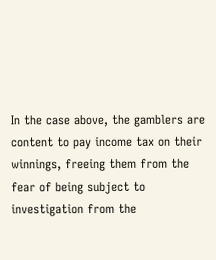In the case above, the gamblers are content to pay income tax on their winnings, freeing them from the fear of being subject to investigation from the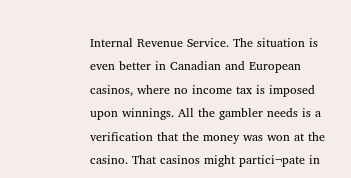Internal Revenue Service. The situation is even better in Canadian and European casinos, where no income tax is imposed upon winnings. All the gambler needs is a verification that the money was won at the casino. That casinos might partici¬pate in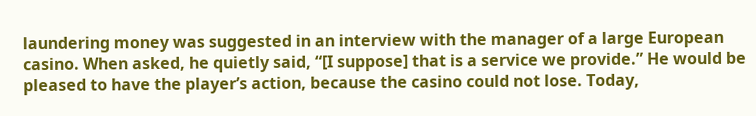laundering money was suggested in an interview with the manager of a large European casino. When asked, he quietly said, “[I suppose] that is a service we provide.” He would be pleased to have the player’s action, because the casino could not lose. Today,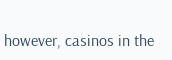however, casinos in the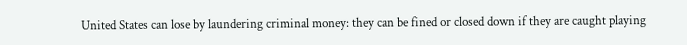United States can lose by laundering criminal money: they can be fined or closed down if they are caught playing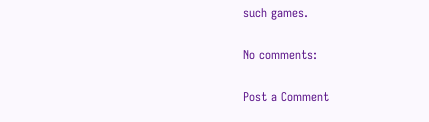such games.

No comments:

Post a Comment